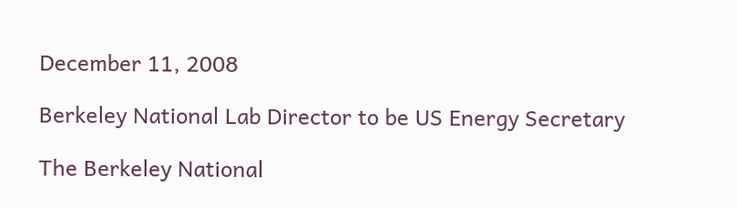December 11, 2008

Berkeley National Lab Director to be US Energy Secretary

The Berkeley National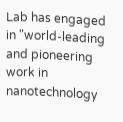Lab has engaged in "world-leading and pioneering work in nanotechnology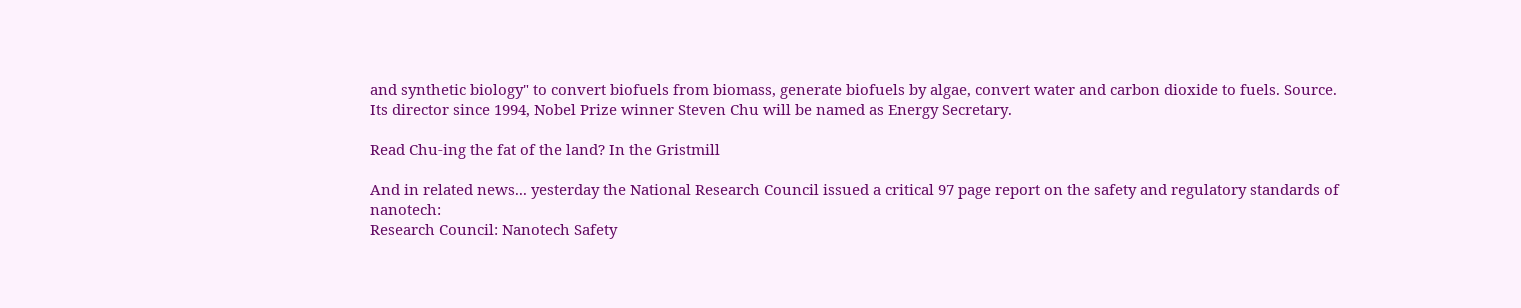and synthetic biology" to convert biofuels from biomass, generate biofuels by algae, convert water and carbon dioxide to fuels. Source. Its director since 1994, Nobel Prize winner Steven Chu will be named as Energy Secretary.

Read Chu-ing the fat of the land? In the Gristmill

And in related news... yesterday the National Research Council issued a critical 97 page report on the safety and regulatory standards of nanotech:
Research Council: Nanotech Safety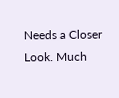Needs a Closer Look. Much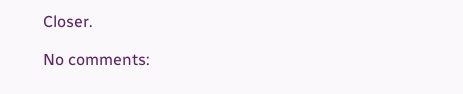Closer.

No comments: